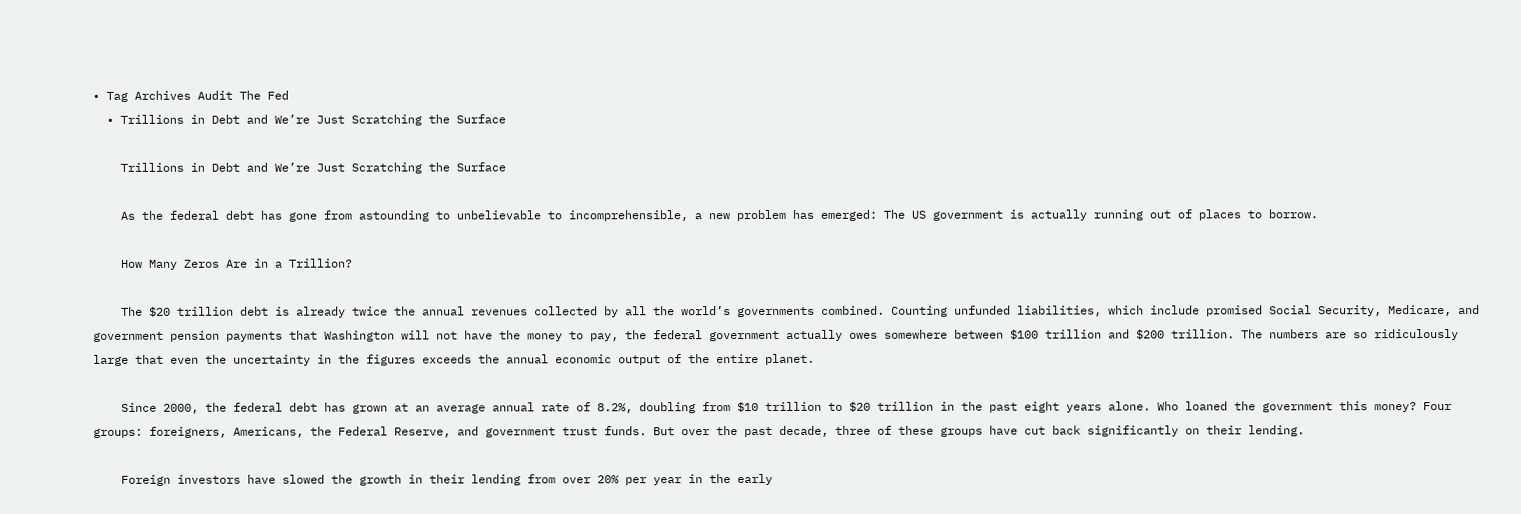• Tag Archives Audit The Fed
  • Trillions in Debt and We’re Just Scratching the Surface

    Trillions in Debt and We’re Just Scratching the Surface

    As the federal debt has gone from astounding to unbelievable to incomprehensible, a new problem has emerged: The US government is actually running out of places to borrow.

    How Many Zeros Are in a Trillion?

    The $20 trillion debt is already twice the annual revenues collected by all the world’s governments combined. Counting unfunded liabilities, which include promised Social Security, Medicare, and government pension payments that Washington will not have the money to pay, the federal government actually owes somewhere between $100 trillion and $200 trillion. The numbers are so ridiculously large that even the uncertainty in the figures exceeds the annual economic output of the entire planet.

    Since 2000, the federal debt has grown at an average annual rate of 8.2%, doubling from $10 trillion to $20 trillion in the past eight years alone. Who loaned the government this money? Four groups: foreigners, Americans, the Federal Reserve, and government trust funds. But over the past decade, three of these groups have cut back significantly on their lending.

    Foreign investors have slowed the growth in their lending from over 20% per year in the early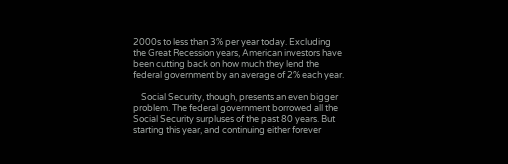2000s to less than 3% per year today. Excluding the Great Recession years, American investors have been cutting back on how much they lend the federal government by an average of 2% each year.

    Social Security, though, presents an even bigger problem. The federal government borrowed all the Social Security surpluses of the past 80 years. But starting this year, and continuing either forever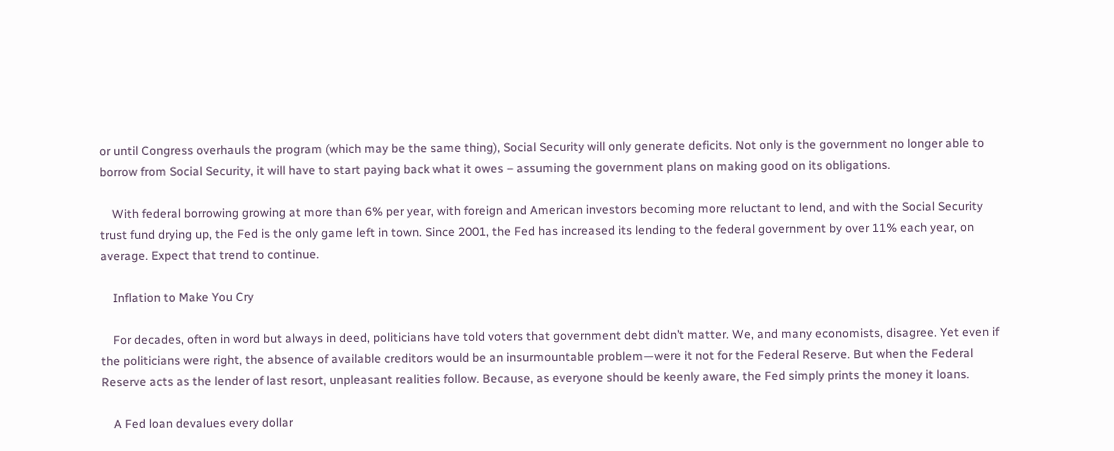or until Congress overhauls the program (which may be the same thing), Social Security will only generate deficits. Not only is the government no longer able to borrow from Social Security, it will have to start paying back what it owes – assuming the government plans on making good on its obligations.

    With federal borrowing growing at more than 6% per year, with foreign and American investors becoming more reluctant to lend, and with the Social Security trust fund drying up, the Fed is the only game left in town. Since 2001, the Fed has increased its lending to the federal government by over 11% each year, on average. Expect that trend to continue.

    Inflation to Make You Cry

    For decades, often in word but always in deed, politicians have told voters that government debt didn’t matter. We, and many economists, disagree. Yet even if the politicians were right, the absence of available creditors would be an insurmountable problem—were it not for the Federal Reserve. But when the Federal Reserve acts as the lender of last resort, unpleasant realities follow. Because, as everyone should be keenly aware, the Fed simply prints the money it loans.

    A Fed loan devalues every dollar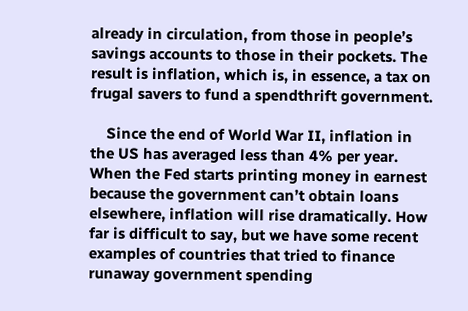already in circulation, from those in people’s savings accounts to those in their pockets. The result is inflation, which is, in essence, a tax on frugal savers to fund a spendthrift government.

    Since the end of World War II, inflation in the US has averaged less than 4% per year. When the Fed starts printing money in earnest because the government can’t obtain loans elsewhere, inflation will rise dramatically. How far is difficult to say, but we have some recent examples of countries that tried to finance runaway government spending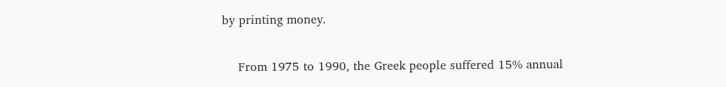by printing money.

    From 1975 to 1990, the Greek people suffered 15% annual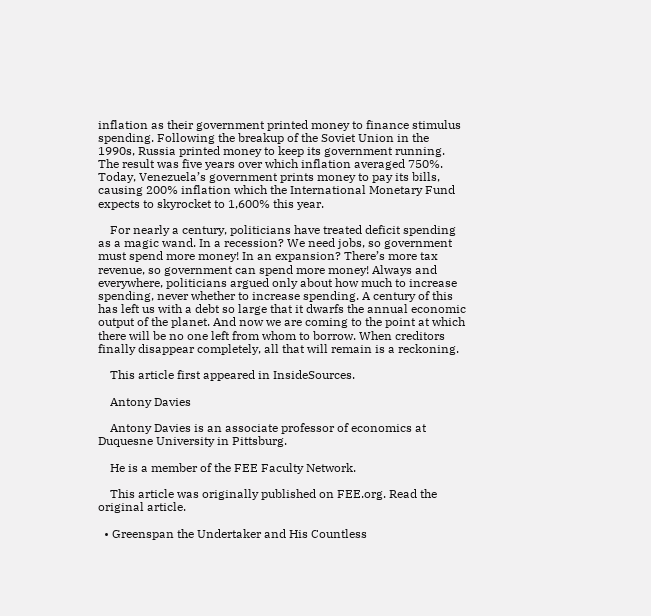inflation as their government printed money to finance stimulus spending. Following the breakup of the Soviet Union in the 1990s, Russia printed money to keep its government running. The result was five years over which inflation averaged 750%. Today, Venezuela’s government prints money to pay its bills, causing 200% inflation which the International Monetary Fund expects to skyrocket to 1,600% this year.

    For nearly a century, politicians have treated deficit spending as a magic wand. In a recession? We need jobs, so government must spend more money! In an expansion? There’s more tax revenue, so government can spend more money! Always and everywhere, politicians argued only about how much to increase spending, never whether to increase spending. A century of this has left us with a debt so large that it dwarfs the annual economic output of the planet. And now we are coming to the point at which there will be no one left from whom to borrow. When creditors finally disappear completely, all that will remain is a reckoning.

    This article first appeared in InsideSources.

    Antony Davies

    Antony Davies is an associate professor of economics at Duquesne University in Pittsburg.

    He is a member of the FEE Faculty Network.

    This article was originally published on FEE.org. Read the original article.

  • Greenspan the Undertaker and His Countless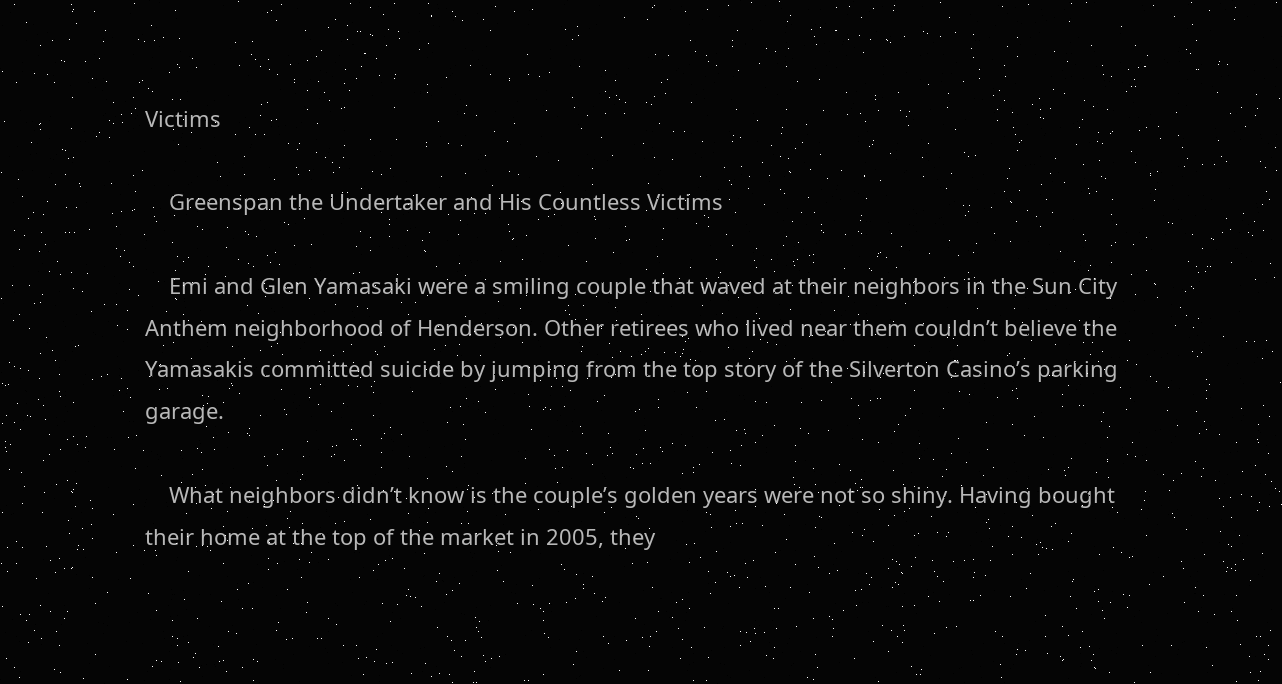Victims

    Greenspan the Undertaker and His Countless Victims

    Emi and Glen Yamasaki were a smiling couple that waved at their neighbors in the Sun City Anthem neighborhood of Henderson. Other retirees who lived near them couldn’t believe the Yamasakis committed suicide by jumping from the top story of the Silverton Casino’s parking garage.

    What neighbors didn’t know is the couple’s golden years were not so shiny. Having bought their home at the top of the market in 2005, they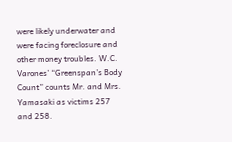were likely underwater and were facing foreclosure and other money troubles. W.C. Varones’ “Greenspan’s Body Count” counts Mr. and Mrs. Yamasaki as victims 257 and 258.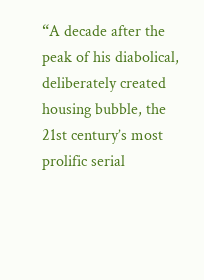“A decade after the peak of his diabolical, deliberately created housing bubble, the 21st century’s most prolific serial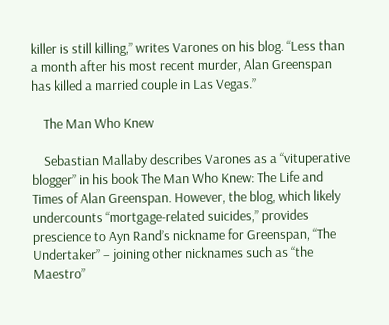killer is still killing,” writes Varones on his blog. “Less than a month after his most recent murder, Alan Greenspan has killed a married couple in Las Vegas.”

    The Man Who Knew

    Sebastian Mallaby describes Varones as a “vituperative blogger” in his book The Man Who Knew: The Life and Times of Alan Greenspan. However, the blog, which likely undercounts “mortgage-related suicides,” provides prescience to Ayn Rand’s nickname for Greenspan, “The Undertaker” – joining other nicknames such as “the Maestro”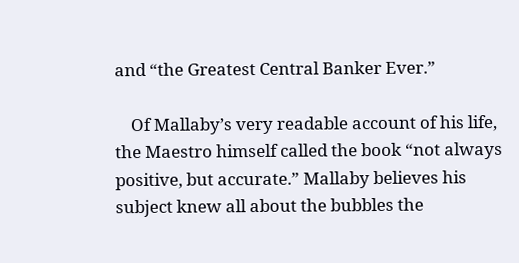and “the Greatest Central Banker Ever.”

    Of Mallaby’s very readable account of his life, the Maestro himself called the book “not always positive, but accurate.” Mallaby believes his subject knew all about the bubbles the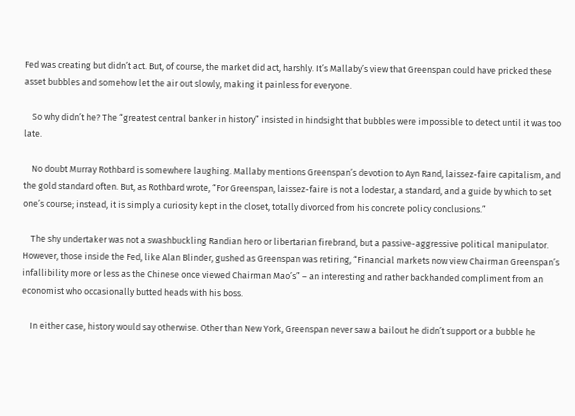Fed was creating but didn’t act. But, of course, the market did act, harshly. It’s Mallaby’s view that Greenspan could have pricked these asset bubbles and somehow let the air out slowly, making it painless for everyone.

    So why didn’t he? The “greatest central banker in history” insisted in hindsight that bubbles were impossible to detect until it was too late.

    No doubt Murray Rothbard is somewhere laughing. Mallaby mentions Greenspan’s devotion to Ayn Rand, laissez-faire capitalism, and the gold standard often. But, as Rothbard wrote, “For Greenspan, laissez-faire is not a lodestar, a standard, and a guide by which to set one’s course; instead, it is simply a curiosity kept in the closet, totally divorced from his concrete policy conclusions.”

    The shy undertaker was not a swashbuckling Randian hero or libertarian firebrand, but a passive-aggressive political manipulator. However, those inside the Fed, like Alan Blinder, gushed as Greenspan was retiring, “Financial markets now view Chairman Greenspan’s infallibility more or less as the Chinese once viewed Chairman Mao’s” – an interesting and rather backhanded compliment from an economist who occasionally butted heads with his boss.

    In either case, history would say otherwise. Other than New York, Greenspan never saw a bailout he didn’t support or a bubble he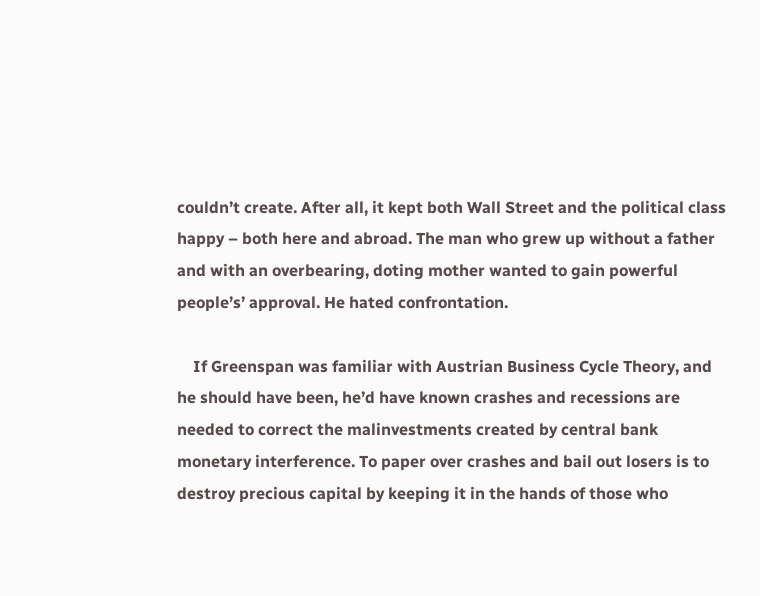couldn’t create. After all, it kept both Wall Street and the political class happy – both here and abroad. The man who grew up without a father and with an overbearing, doting mother wanted to gain powerful people’s’ approval. He hated confrontation.

    If Greenspan was familiar with Austrian Business Cycle Theory, and he should have been, he’d have known crashes and recessions are needed to correct the malinvestments created by central bank monetary interference. To paper over crashes and bail out losers is to destroy precious capital by keeping it in the hands of those who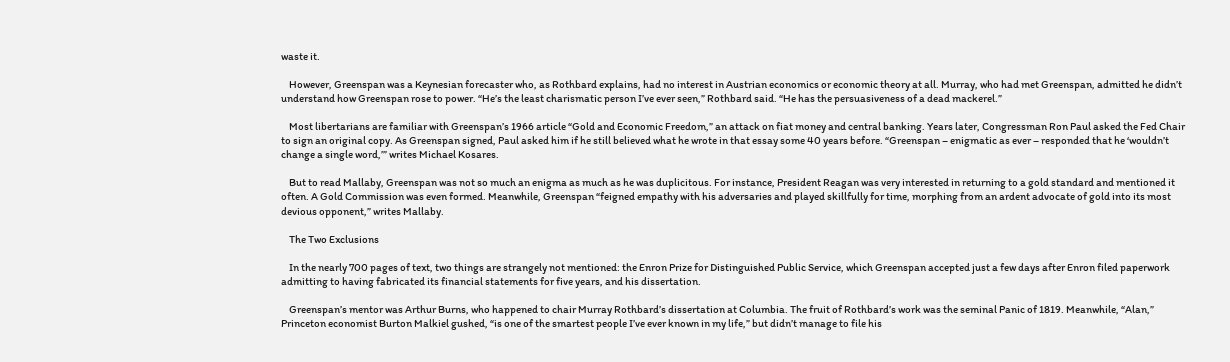waste it.

    However, Greenspan was a Keynesian forecaster who, as Rothbard explains, had no interest in Austrian economics or economic theory at all. Murray, who had met Greenspan, admitted he didn’t understand how Greenspan rose to power. “He’s the least charismatic person I’ve ever seen,” Rothbard said. “He has the persuasiveness of a dead mackerel.”

    Most libertarians are familiar with Greenspan’s 1966 article “Gold and Economic Freedom,” an attack on fiat money and central banking. Years later, Congressman Ron Paul asked the Fed Chair to sign an original copy. As Greenspan signed, Paul asked him if he still believed what he wrote in that essay some 40 years before. “Greenspan – enigmatic as ever – responded that he ‘wouldn’t change a single word,’” writes Michael Kosares.

    But to read Mallaby, Greenspan was not so much an enigma as much as he was duplicitous. For instance, President Reagan was very interested in returning to a gold standard and mentioned it often. A Gold Commission was even formed. Meanwhile, Greenspan “feigned empathy with his adversaries and played skillfully for time, morphing from an ardent advocate of gold into its most devious opponent,” writes Mallaby.

    The Two Exclusions

    In the nearly 700 pages of text, two things are strangely not mentioned: the Enron Prize for Distinguished Public Service, which Greenspan accepted just a few days after Enron filed paperwork admitting to having fabricated its financial statements for five years, and his dissertation.

    Greenspan’s mentor was Arthur Burns, who happened to chair Murray Rothbard’s dissertation at Columbia. The fruit of Rothbard’s work was the seminal Panic of 1819. Meanwhile, “Alan,” Princeton economist Burton Malkiel gushed, “is one of the smartest people I’ve ever known in my life,” but didn’t manage to file his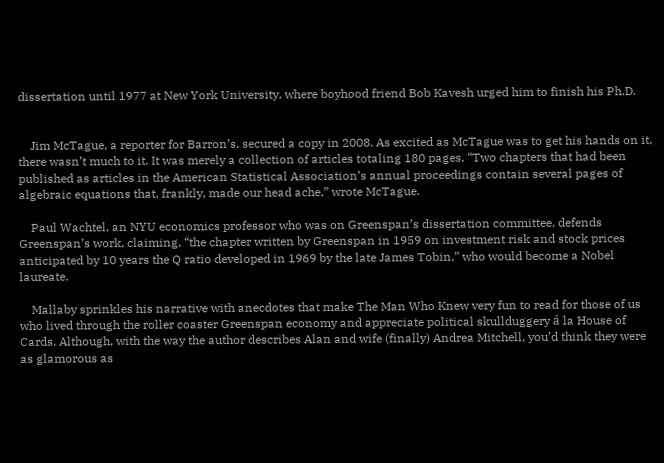dissertation until 1977 at New York University, where boyhood friend Bob Kavesh urged him to finish his Ph.D.


    Jim McTague, a reporter for Barron’s, secured a copy in 2008. As excited as McTague was to get his hands on it, there wasn’t much to it. It was merely a collection of articles totaling 180 pages. “Two chapters that had been published as articles in the American Statistical Association’s annual proceedings contain several pages of algebraic equations that, frankly, made our head ache,” wrote McTague.

    Paul Wachtel, an NYU economics professor who was on Greenspan’s dissertation committee, defends Greenspan’s work, claiming, “the chapter written by Greenspan in 1959 on investment risk and stock prices anticipated by 10 years the Q ratio developed in 1969 by the late James Tobin,” who would become a Nobel laureate.

    Mallaby sprinkles his narrative with anecdotes that make The Man Who Knew very fun to read for those of us who lived through the roller coaster Greenspan economy and appreciate political skullduggery á la House of Cards. Although, with the way the author describes Alan and wife (finally) Andrea Mitchell, you’d think they were as glamorous as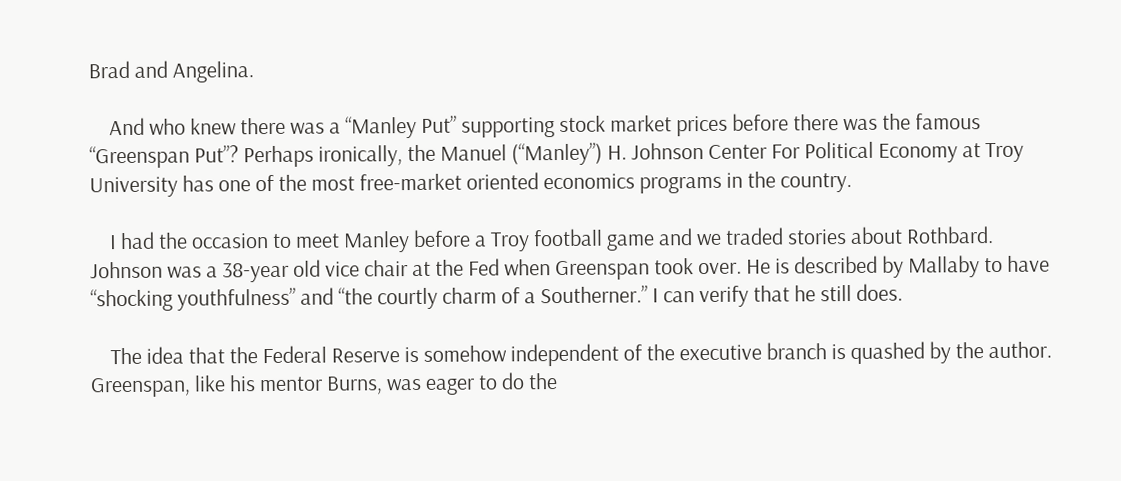Brad and Angelina.

    And who knew there was a “Manley Put” supporting stock market prices before there was the famous “Greenspan Put”? Perhaps ironically, the Manuel (“Manley”) H. Johnson Center For Political Economy at Troy University has one of the most free-market oriented economics programs in the country.

    I had the occasion to meet Manley before a Troy football game and we traded stories about Rothbard. Johnson was a 38-year old vice chair at the Fed when Greenspan took over. He is described by Mallaby to have “shocking youthfulness” and “the courtly charm of a Southerner.” I can verify that he still does.

    The idea that the Federal Reserve is somehow independent of the executive branch is quashed by the author. Greenspan, like his mentor Burns, was eager to do the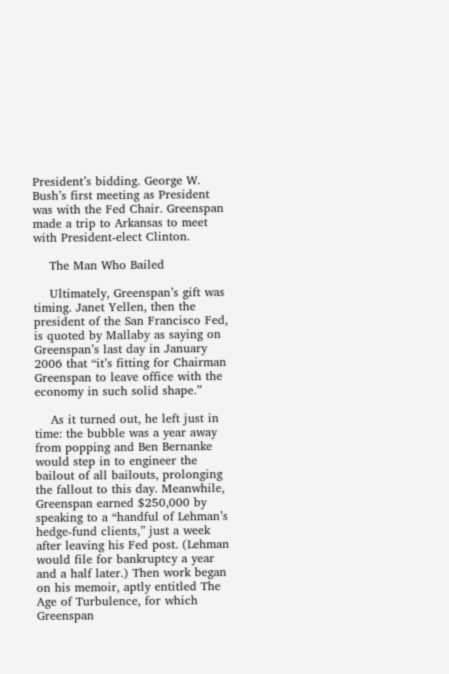President’s bidding. George W. Bush’s first meeting as President was with the Fed Chair. Greenspan made a trip to Arkansas to meet with President-elect Clinton.

    The Man Who Bailed

    Ultimately, Greenspan’s gift was timing. Janet Yellen, then the president of the San Francisco Fed, is quoted by Mallaby as saying on Greenspan’s last day in January 2006 that “it’s fitting for Chairman Greenspan to leave office with the economy in such solid shape.”

    As it turned out, he left just in time: the bubble was a year away from popping and Ben Bernanke would step in to engineer the bailout of all bailouts, prolonging the fallout to this day. Meanwhile, Greenspan earned $250,000 by speaking to a “handful of Lehman’s hedge-fund clients,” just a week after leaving his Fed post. (Lehman would file for bankruptcy a year and a half later.) Then work began on his memoir, aptly entitled The Age of Turbulence, for which Greenspan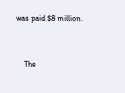was paid $8 million.


    The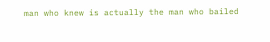man who knew is actually the man who bailed